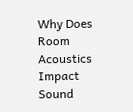Why Does Room Acoustics Impact Sound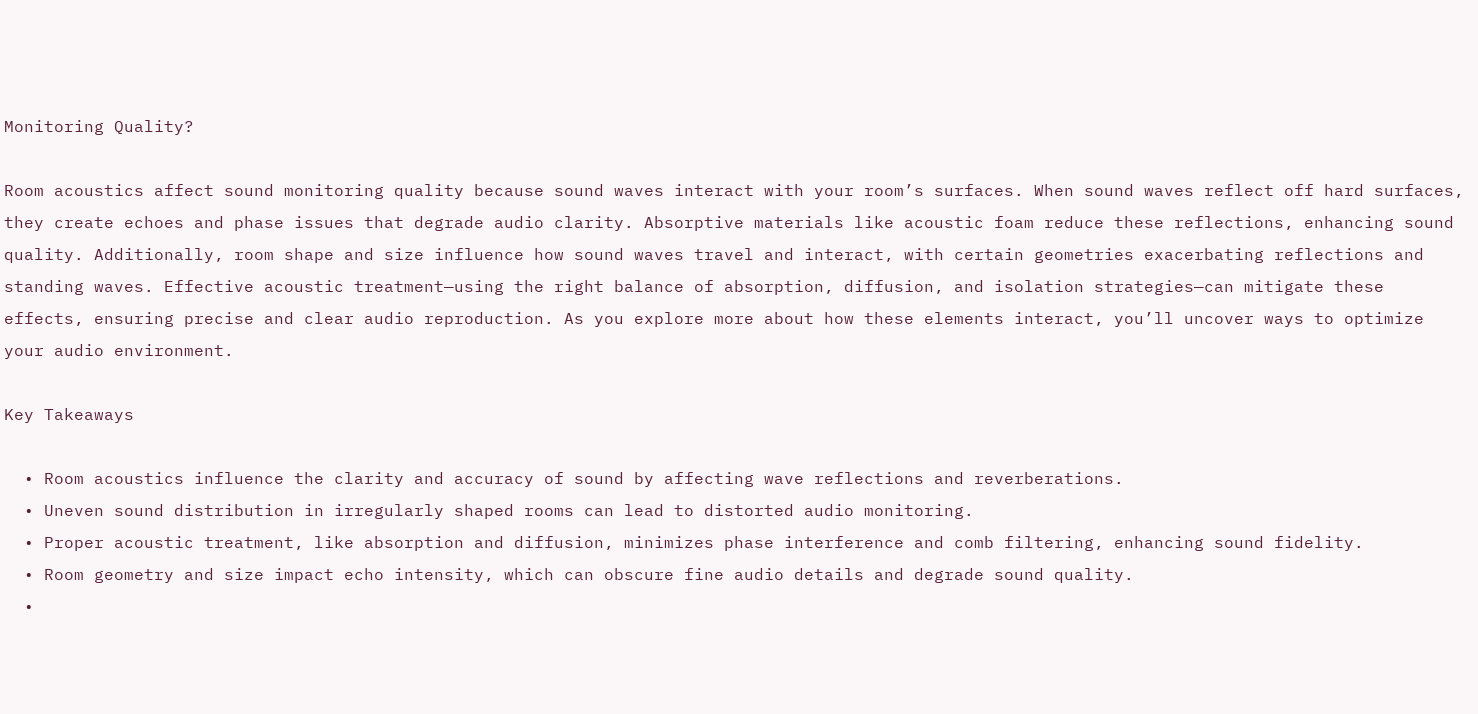Monitoring Quality?

Room acoustics affect sound monitoring quality because sound waves interact with your room’s surfaces. When sound waves reflect off hard surfaces, they create echoes and phase issues that degrade audio clarity. Absorptive materials like acoustic foam reduce these reflections, enhancing sound quality. Additionally, room shape and size influence how sound waves travel and interact, with certain geometries exacerbating reflections and standing waves. Effective acoustic treatment—using the right balance of absorption, diffusion, and isolation strategies—can mitigate these effects, ensuring precise and clear audio reproduction. As you explore more about how these elements interact, you’ll uncover ways to optimize your audio environment.

Key Takeaways

  • Room acoustics influence the clarity and accuracy of sound by affecting wave reflections and reverberations.
  • Uneven sound distribution in irregularly shaped rooms can lead to distorted audio monitoring.
  • Proper acoustic treatment, like absorption and diffusion, minimizes phase interference and comb filtering, enhancing sound fidelity.
  • Room geometry and size impact echo intensity, which can obscure fine audio details and degrade sound quality.
  •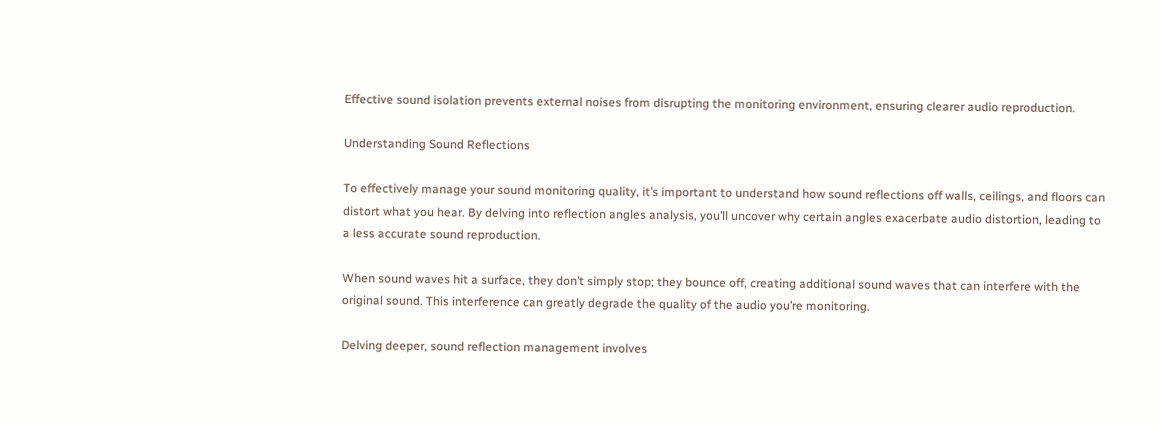Effective sound isolation prevents external noises from disrupting the monitoring environment, ensuring clearer audio reproduction.

Understanding Sound Reflections

To effectively manage your sound monitoring quality, it’s important to understand how sound reflections off walls, ceilings, and floors can distort what you hear. By delving into reflection angles analysis, you’ll uncover why certain angles exacerbate audio distortion, leading to a less accurate sound reproduction.

When sound waves hit a surface, they don’t simply stop; they bounce off, creating additional sound waves that can interfere with the original sound. This interference can greatly degrade the quality of the audio you’re monitoring.

Delving deeper, sound reflection management involves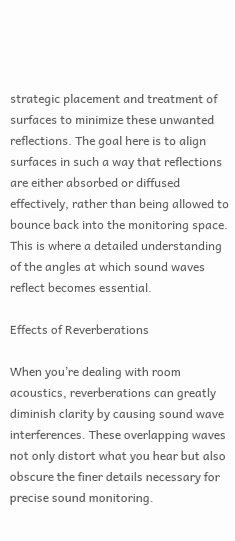strategic placement and treatment of surfaces to minimize these unwanted reflections. The goal here is to align surfaces in such a way that reflections are either absorbed or diffused effectively, rather than being allowed to bounce back into the monitoring space. This is where a detailed understanding of the angles at which sound waves reflect becomes essential.

Effects of Reverberations

When you’re dealing with room acoustics, reverberations can greatly diminish clarity by causing sound wave interferences. These overlapping waves not only distort what you hear but also obscure the finer details necessary for precise sound monitoring.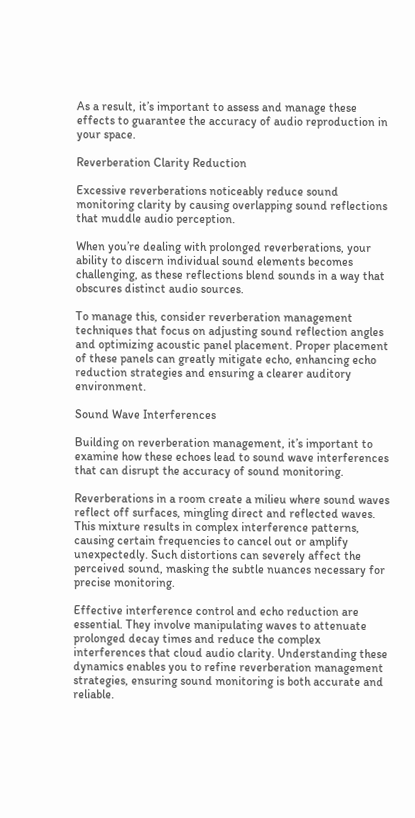As a result, it’s important to assess and manage these effects to guarantee the accuracy of audio reproduction in your space.

Reverberation Clarity Reduction

Excessive reverberations noticeably reduce sound monitoring clarity by causing overlapping sound reflections that muddle audio perception.

When you’re dealing with prolonged reverberations, your ability to discern individual sound elements becomes challenging, as these reflections blend sounds in a way that obscures distinct audio sources.

To manage this, consider reverberation management techniques that focus on adjusting sound reflection angles and optimizing acoustic panel placement. Proper placement of these panels can greatly mitigate echo, enhancing echo reduction strategies and ensuring a clearer auditory environment.

Sound Wave Interferences

Building on reverberation management, it’s important to examine how these echoes lead to sound wave interferences that can disrupt the accuracy of sound monitoring.

Reverberations in a room create a milieu where sound waves reflect off surfaces, mingling direct and reflected waves. This mixture results in complex interference patterns, causing certain frequencies to cancel out or amplify unexpectedly. Such distortions can severely affect the perceived sound, masking the subtle nuances necessary for precise monitoring.

Effective interference control and echo reduction are essential. They involve manipulating waves to attenuate prolonged decay times and reduce the complex interferences that cloud audio clarity. Understanding these dynamics enables you to refine reverberation management strategies, ensuring sound monitoring is both accurate and reliable.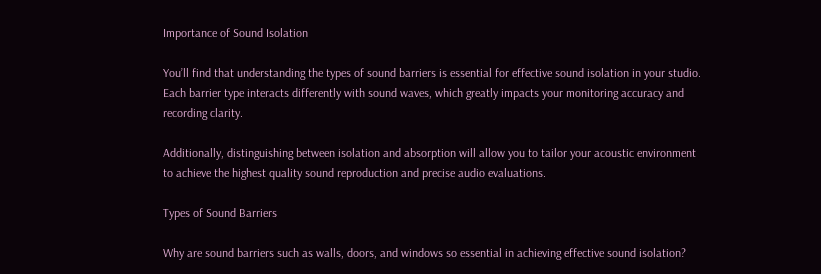Importance of Sound Isolation

You’ll find that understanding the types of sound barriers is essential for effective sound isolation in your studio. Each barrier type interacts differently with sound waves, which greatly impacts your monitoring accuracy and recording clarity.

Additionally, distinguishing between isolation and absorption will allow you to tailor your acoustic environment to achieve the highest quality sound reproduction and precise audio evaluations.

Types of Sound Barriers

Why are sound barriers such as walls, doors, and windows so essential in achieving effective sound isolation?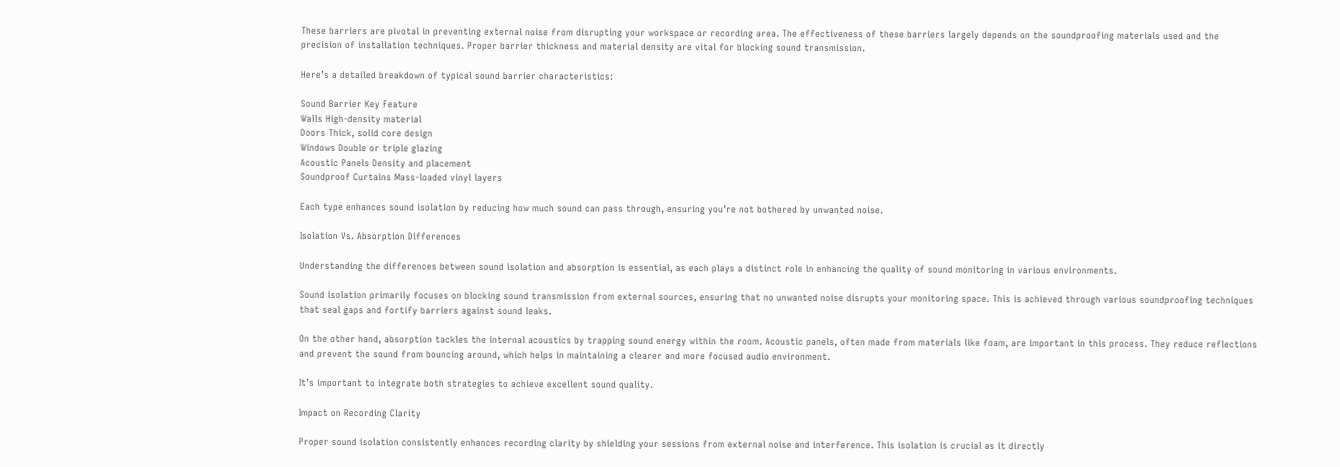These barriers are pivotal in preventing external noise from disrupting your workspace or recording area. The effectiveness of these barriers largely depends on the soundproofing materials used and the precision of installation techniques. Proper barrier thickness and material density are vital for blocking sound transmission.

Here’s a detailed breakdown of typical sound barrier characteristics:

Sound Barrier Key Feature
Walls High-density material
Doors Thick, solid core design
Windows Double or triple glazing
Acoustic Panels Density and placement
Soundproof Curtains Mass-loaded vinyl layers

Each type enhances sound isolation by reducing how much sound can pass through, ensuring you’re not bothered by unwanted noise.

Isolation Vs. Absorption Differences

Understanding the differences between sound isolation and absorption is essential, as each plays a distinct role in enhancing the quality of sound monitoring in various environments.

Sound isolation primarily focuses on blocking sound transmission from external sources, ensuring that no unwanted noise disrupts your monitoring space. This is achieved through various soundproofing techniques that seal gaps and fortify barriers against sound leaks.

On the other hand, absorption tackles the internal acoustics by trapping sound energy within the room. Acoustic panels, often made from materials like foam, are important in this process. They reduce reflections and prevent the sound from bouncing around, which helps in maintaining a clearer and more focused audio environment.

It’s important to integrate both strategies to achieve excellent sound quality.

Impact on Recording Clarity

Proper sound isolation consistently enhances recording clarity by shielding your sessions from external noise and interference. This isolation is crucial as it directly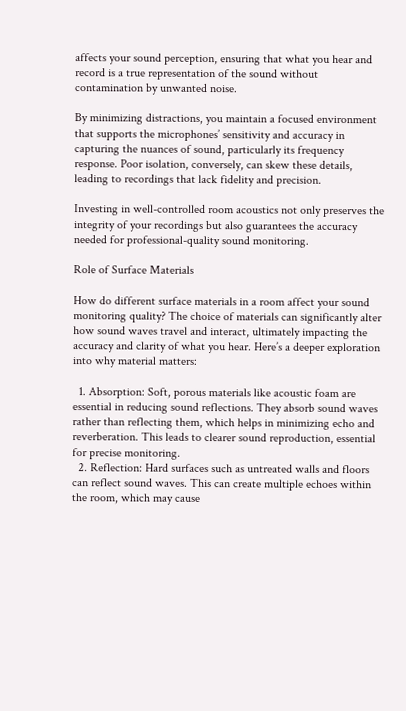affects your sound perception, ensuring that what you hear and record is a true representation of the sound without contamination by unwanted noise.

By minimizing distractions, you maintain a focused environment that supports the microphones’ sensitivity and accuracy in capturing the nuances of sound, particularly its frequency response. Poor isolation, conversely, can skew these details, leading to recordings that lack fidelity and precision.

Investing in well-controlled room acoustics not only preserves the integrity of your recordings but also guarantees the accuracy needed for professional-quality sound monitoring.

Role of Surface Materials

How do different surface materials in a room affect your sound monitoring quality? The choice of materials can significantly alter how sound waves travel and interact, ultimately impacting the accuracy and clarity of what you hear. Here’s a deeper exploration into why material matters:

  1. Absorption: Soft, porous materials like acoustic foam are essential in reducing sound reflections. They absorb sound waves rather than reflecting them, which helps in minimizing echo and reverberation. This leads to clearer sound reproduction, essential for precise monitoring.
  2. Reflection: Hard surfaces such as untreated walls and floors can reflect sound waves. This can create multiple echoes within the room, which may cause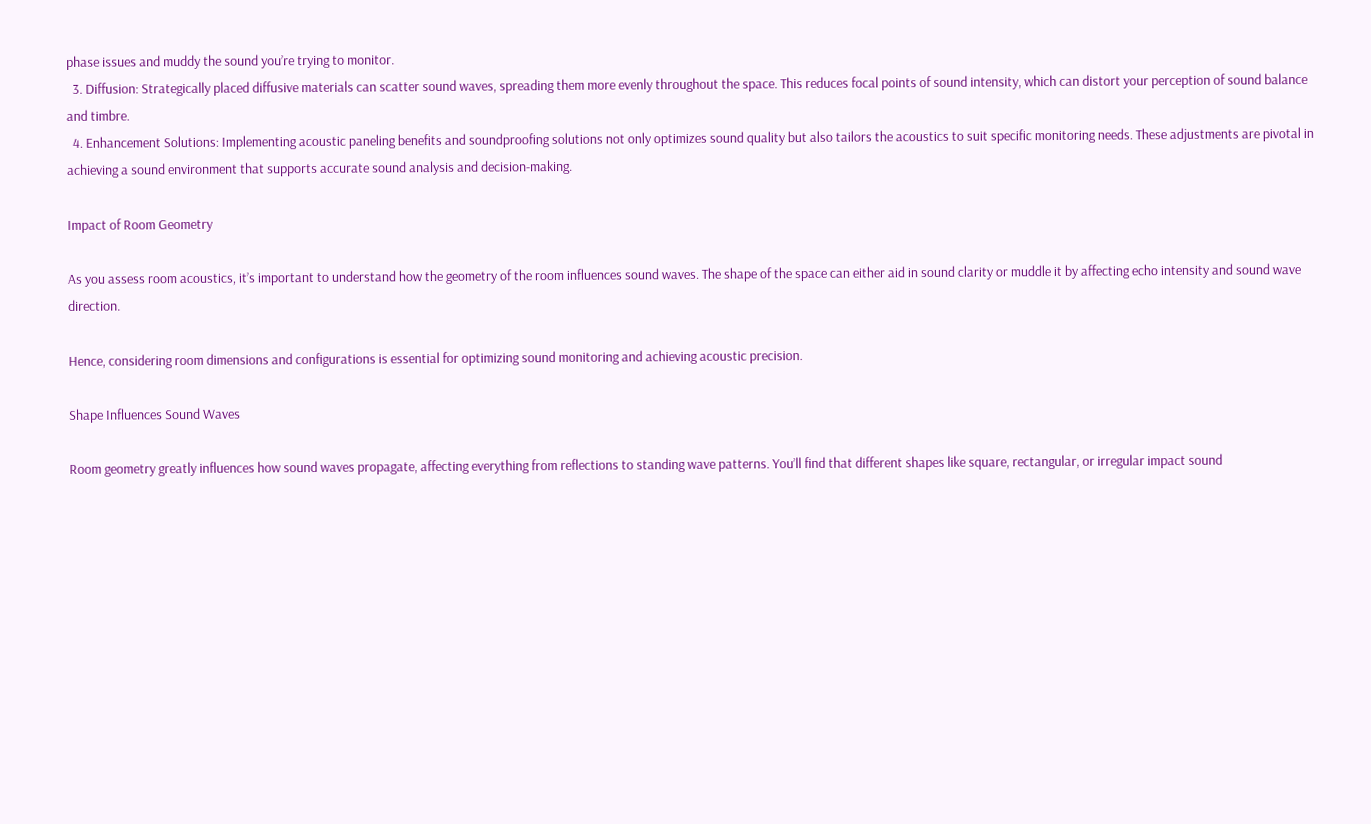phase issues and muddy the sound you’re trying to monitor.
  3. Diffusion: Strategically placed diffusive materials can scatter sound waves, spreading them more evenly throughout the space. This reduces focal points of sound intensity, which can distort your perception of sound balance and timbre.
  4. Enhancement Solutions: Implementing acoustic paneling benefits and soundproofing solutions not only optimizes sound quality but also tailors the acoustics to suit specific monitoring needs. These adjustments are pivotal in achieving a sound environment that supports accurate sound analysis and decision-making.

Impact of Room Geometry

As you assess room acoustics, it’s important to understand how the geometry of the room influences sound waves. The shape of the space can either aid in sound clarity or muddle it by affecting echo intensity and sound wave direction.

Hence, considering room dimensions and configurations is essential for optimizing sound monitoring and achieving acoustic precision.

Shape Influences Sound Waves

Room geometry greatly influences how sound waves propagate, affecting everything from reflections to standing wave patterns. You’ll find that different shapes like square, rectangular, or irregular impact sound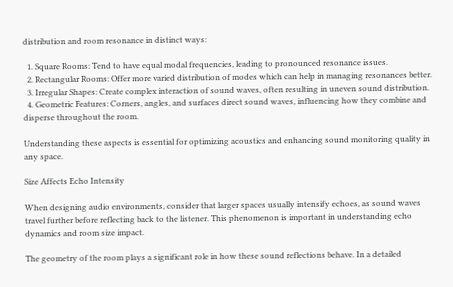distribution and room resonance in distinct ways:

  1. Square Rooms: Tend to have equal modal frequencies, leading to pronounced resonance issues.
  2. Rectangular Rooms: Offer more varied distribution of modes which can help in managing resonances better.
  3. Irregular Shapes: Create complex interaction of sound waves, often resulting in uneven sound distribution.
  4. Geometric Features: Corners, angles, and surfaces direct sound waves, influencing how they combine and disperse throughout the room.

Understanding these aspects is essential for optimizing acoustics and enhancing sound monitoring quality in any space.

Size Affects Echo Intensity

When designing audio environments, consider that larger spaces usually intensify echoes, as sound waves travel further before reflecting back to the listener. This phenomenon is important in understanding echo dynamics and room size impact.

The geometry of the room plays a significant role in how these sound reflections behave. In a detailed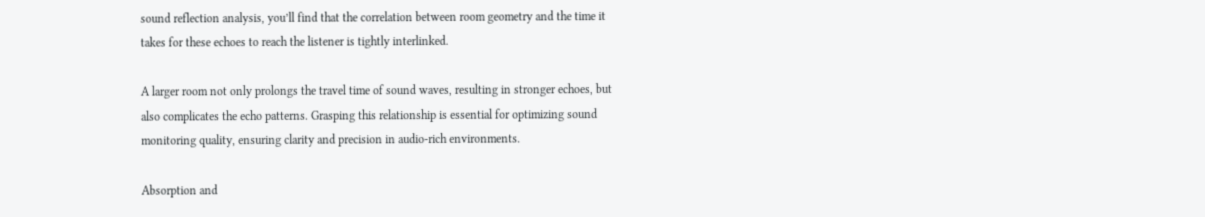sound reflection analysis, you’ll find that the correlation between room geometry and the time it takes for these echoes to reach the listener is tightly interlinked.

A larger room not only prolongs the travel time of sound waves, resulting in stronger echoes, but also complicates the echo patterns. Grasping this relationship is essential for optimizing sound monitoring quality, ensuring clarity and precision in audio-rich environments.

Absorption and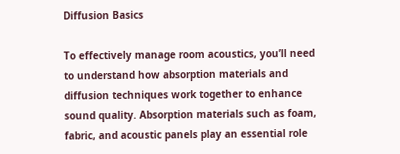Diffusion Basics

To effectively manage room acoustics, you’ll need to understand how absorption materials and diffusion techniques work together to enhance sound quality. Absorption materials such as foam, fabric, and acoustic panels play an essential role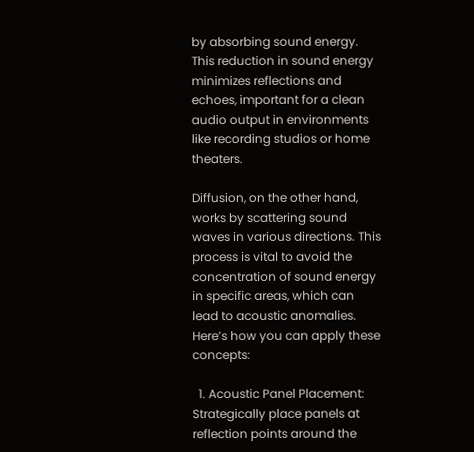by absorbing sound energy. This reduction in sound energy minimizes reflections and echoes, important for a clean audio output in environments like recording studios or home theaters.

Diffusion, on the other hand, works by scattering sound waves in various directions. This process is vital to avoid the concentration of sound energy in specific areas, which can lead to acoustic anomalies. Here’s how you can apply these concepts:

  1. Acoustic Panel Placement: Strategically place panels at reflection points around the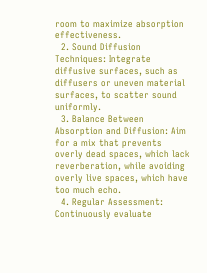room to maximize absorption effectiveness.
  2. Sound Diffusion Techniques: Integrate diffusive surfaces, such as diffusers or uneven material surfaces, to scatter sound uniformly.
  3. Balance Between Absorption and Diffusion: Aim for a mix that prevents overly dead spaces, which lack reverberation, while avoiding overly live spaces, which have too much echo.
  4. Regular Assessment: Continuously evaluate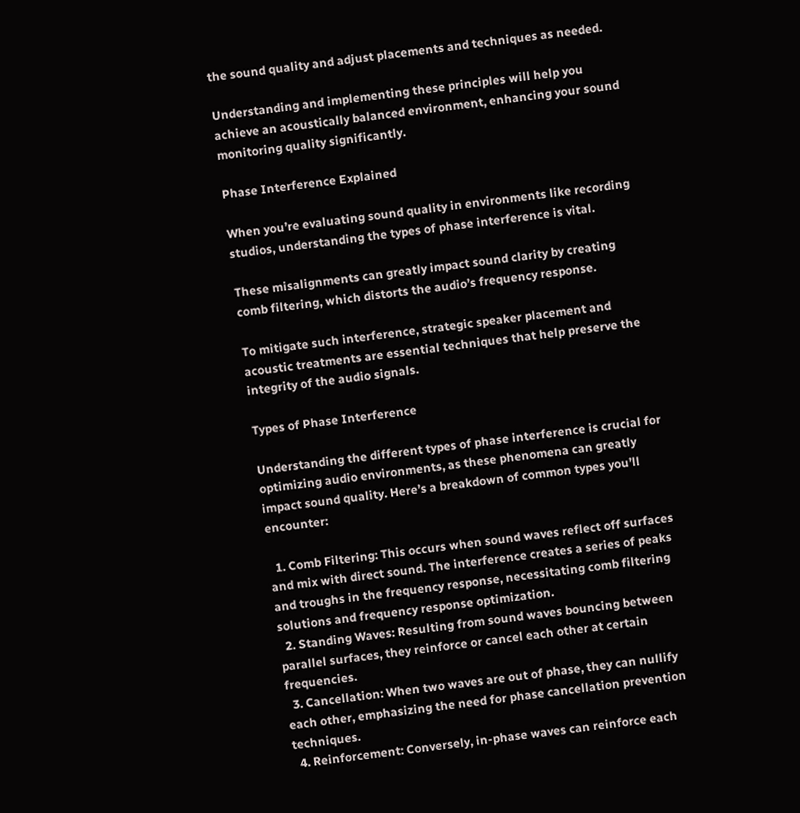the sound quality and adjust placements and techniques as needed.

Understanding and implementing these principles will help you achieve an acoustically balanced environment, enhancing your sound monitoring quality significantly.

Phase Interference Explained

When you’re evaluating sound quality in environments like recording studios, understanding the types of phase interference is vital.

These misalignments can greatly impact sound clarity by creating comb filtering, which distorts the audio’s frequency response.

To mitigate such interference, strategic speaker placement and acoustic treatments are essential techniques that help preserve the integrity of the audio signals.

Types of Phase Interference

Understanding the different types of phase interference is crucial for optimizing audio environments, as these phenomena can greatly impact sound quality. Here’s a breakdown of common types you’ll encounter:

  1. Comb Filtering: This occurs when sound waves reflect off surfaces and mix with direct sound. The interference creates a series of peaks and troughs in the frequency response, necessitating comb filtering solutions and frequency response optimization.
  2. Standing Waves: Resulting from sound waves bouncing between parallel surfaces, they reinforce or cancel each other at certain frequencies.
  3. Cancellation: When two waves are out of phase, they can nullify each other, emphasizing the need for phase cancellation prevention techniques.
  4. Reinforcement: Conversely, in-phase waves can reinforce each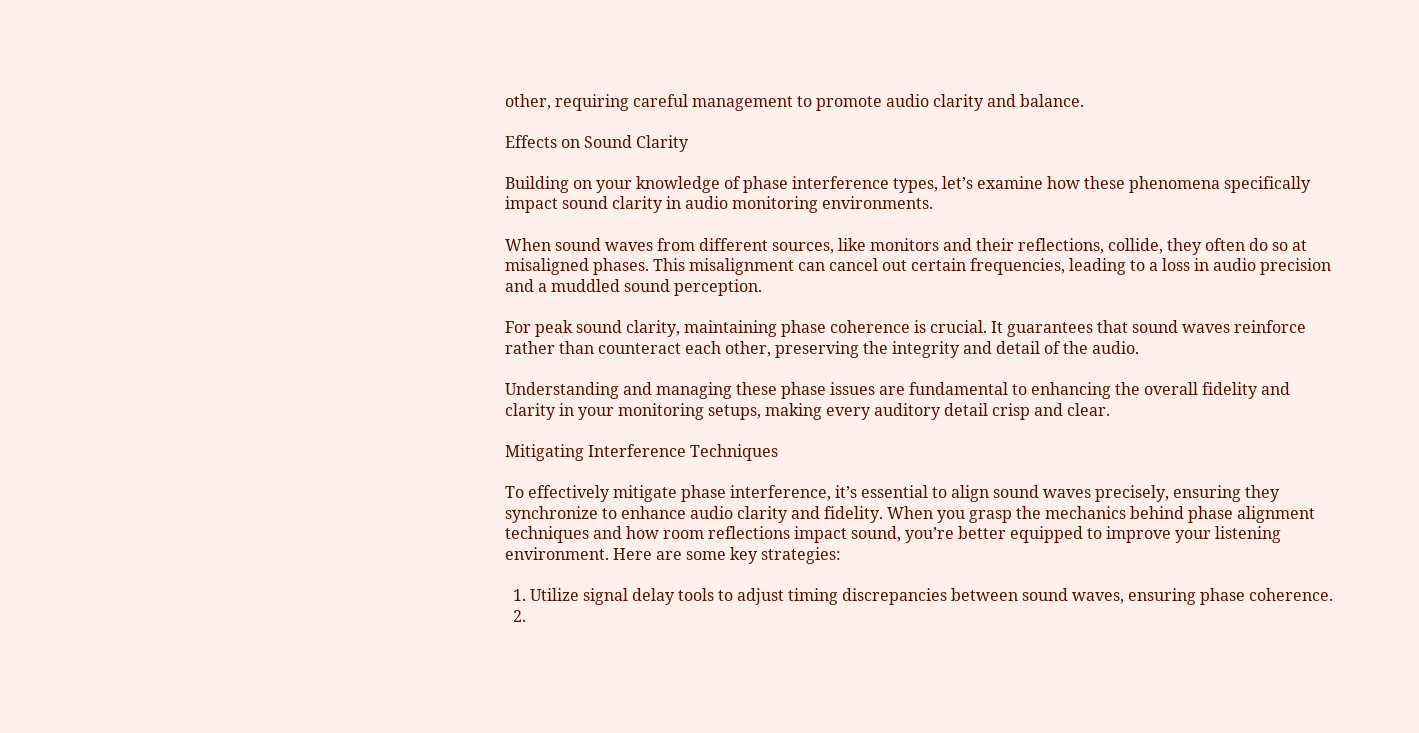other, requiring careful management to promote audio clarity and balance.

Effects on Sound Clarity

Building on your knowledge of phase interference types, let’s examine how these phenomena specifically impact sound clarity in audio monitoring environments.

When sound waves from different sources, like monitors and their reflections, collide, they often do so at misaligned phases. This misalignment can cancel out certain frequencies, leading to a loss in audio precision and a muddled sound perception.

For peak sound clarity, maintaining phase coherence is crucial. It guarantees that sound waves reinforce rather than counteract each other, preserving the integrity and detail of the audio.

Understanding and managing these phase issues are fundamental to enhancing the overall fidelity and clarity in your monitoring setups, making every auditory detail crisp and clear.

Mitigating Interference Techniques

To effectively mitigate phase interference, it’s essential to align sound waves precisely, ensuring they synchronize to enhance audio clarity and fidelity. When you grasp the mechanics behind phase alignment techniques and how room reflections impact sound, you’re better equipped to improve your listening environment. Here are some key strategies:

  1. Utilize signal delay tools to adjust timing discrepancies between sound waves, ensuring phase coherence.
  2.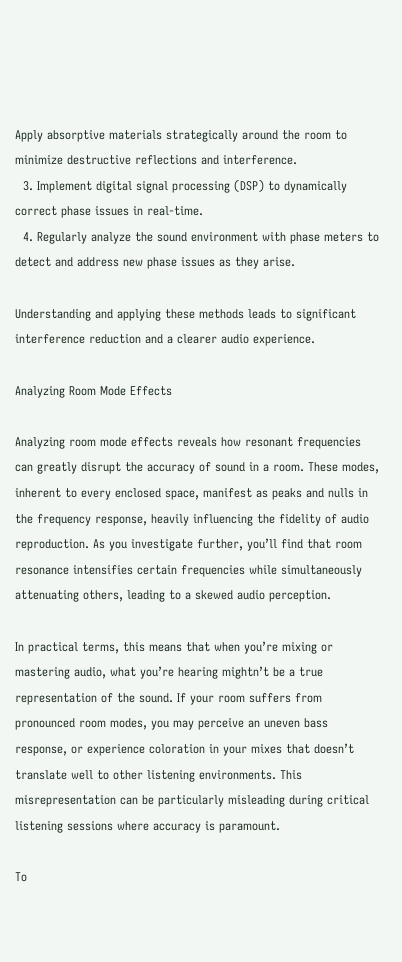Apply absorptive materials strategically around the room to minimize destructive reflections and interference.
  3. Implement digital signal processing (DSP) to dynamically correct phase issues in real-time.
  4. Regularly analyze the sound environment with phase meters to detect and address new phase issues as they arise.

Understanding and applying these methods leads to significant interference reduction and a clearer audio experience.

Analyzing Room Mode Effects

Analyzing room mode effects reveals how resonant frequencies can greatly disrupt the accuracy of sound in a room. These modes, inherent to every enclosed space, manifest as peaks and nulls in the frequency response, heavily influencing the fidelity of audio reproduction. As you investigate further, you’ll find that room resonance intensifies certain frequencies while simultaneously attenuating others, leading to a skewed audio perception.

In practical terms, this means that when you’re mixing or mastering audio, what you’re hearing mightn’t be a true representation of the sound. If your room suffers from pronounced room modes, you may perceive an uneven bass response, or experience coloration in your mixes that doesn’t translate well to other listening environments. This misrepresentation can be particularly misleading during critical listening sessions where accuracy is paramount.

To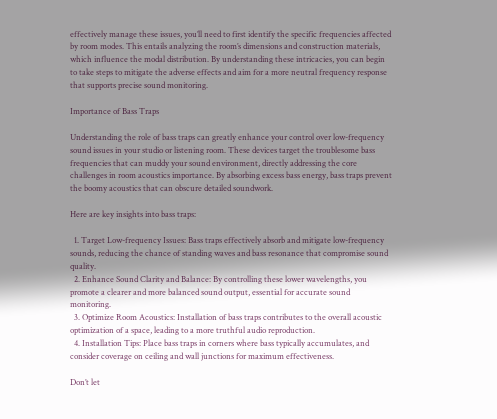effectively manage these issues, you’ll need to first identify the specific frequencies affected by room modes. This entails analyzing the room’s dimensions and construction materials, which influence the modal distribution. By understanding these intricacies, you can begin to take steps to mitigate the adverse effects and aim for a more neutral frequency response that supports precise sound monitoring.

Importance of Bass Traps

Understanding the role of bass traps can greatly enhance your control over low-frequency sound issues in your studio or listening room. These devices target the troublesome bass frequencies that can muddy your sound environment, directly addressing the core challenges in room acoustics importance. By absorbing excess bass energy, bass traps prevent the boomy acoustics that can obscure detailed soundwork.

Here are key insights into bass traps:

  1. Target Low-frequency Issues: Bass traps effectively absorb and mitigate low-frequency sounds, reducing the chance of standing waves and bass resonance that compromise sound quality.
  2. Enhance Sound Clarity and Balance: By controlling these lower wavelengths, you promote a clearer and more balanced sound output, essential for accurate sound monitoring.
  3. Optimize Room Acoustics: Installation of bass traps contributes to the overall acoustic optimization of a space, leading to a more truthful audio reproduction.
  4. Installation Tips: Place bass traps in corners where bass typically accumulates, and consider coverage on ceiling and wall junctions for maximum effectiveness.

Don’t let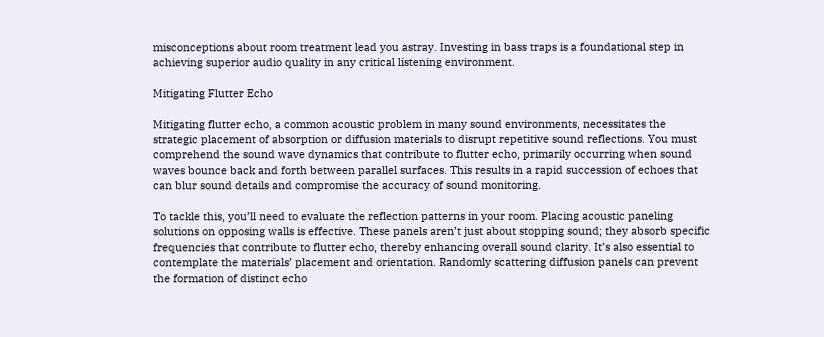misconceptions about room treatment lead you astray. Investing in bass traps is a foundational step in achieving superior audio quality in any critical listening environment.

Mitigating Flutter Echo

Mitigating flutter echo, a common acoustic problem in many sound environments, necessitates the strategic placement of absorption or diffusion materials to disrupt repetitive sound reflections. You must comprehend the sound wave dynamics that contribute to flutter echo, primarily occurring when sound waves bounce back and forth between parallel surfaces. This results in a rapid succession of echoes that can blur sound details and compromise the accuracy of sound monitoring.

To tackle this, you’ll need to evaluate the reflection patterns in your room. Placing acoustic paneling solutions on opposing walls is effective. These panels aren’t just about stopping sound; they absorb specific frequencies that contribute to flutter echo, thereby enhancing overall sound clarity. It’s also essential to contemplate the materials’ placement and orientation. Randomly scattering diffusion panels can prevent the formation of distinct echo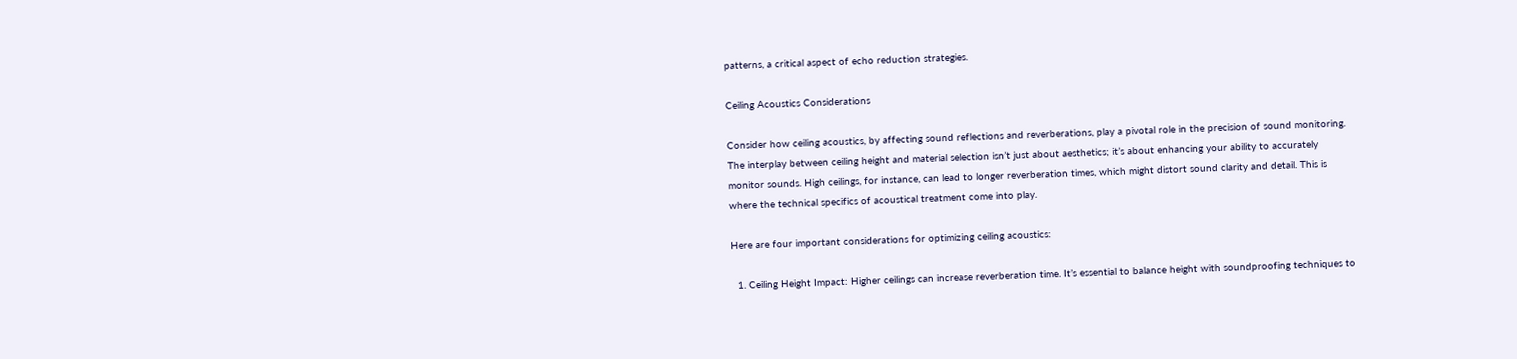patterns, a critical aspect of echo reduction strategies.

Ceiling Acoustics Considerations

Consider how ceiling acoustics, by affecting sound reflections and reverberations, play a pivotal role in the precision of sound monitoring. The interplay between ceiling height and material selection isn’t just about aesthetics; it’s about enhancing your ability to accurately monitor sounds. High ceilings, for instance, can lead to longer reverberation times, which might distort sound clarity and detail. This is where the technical specifics of acoustical treatment come into play.

Here are four important considerations for optimizing ceiling acoustics:

  1. Ceiling Height Impact: Higher ceilings can increase reverberation time. It’s essential to balance height with soundproofing techniques to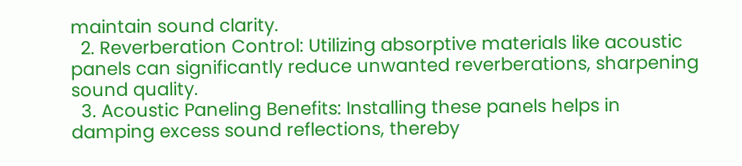maintain sound clarity.
  2. Reverberation Control: Utilizing absorptive materials like acoustic panels can significantly reduce unwanted reverberations, sharpening sound quality.
  3. Acoustic Paneling Benefits: Installing these panels helps in damping excess sound reflections, thereby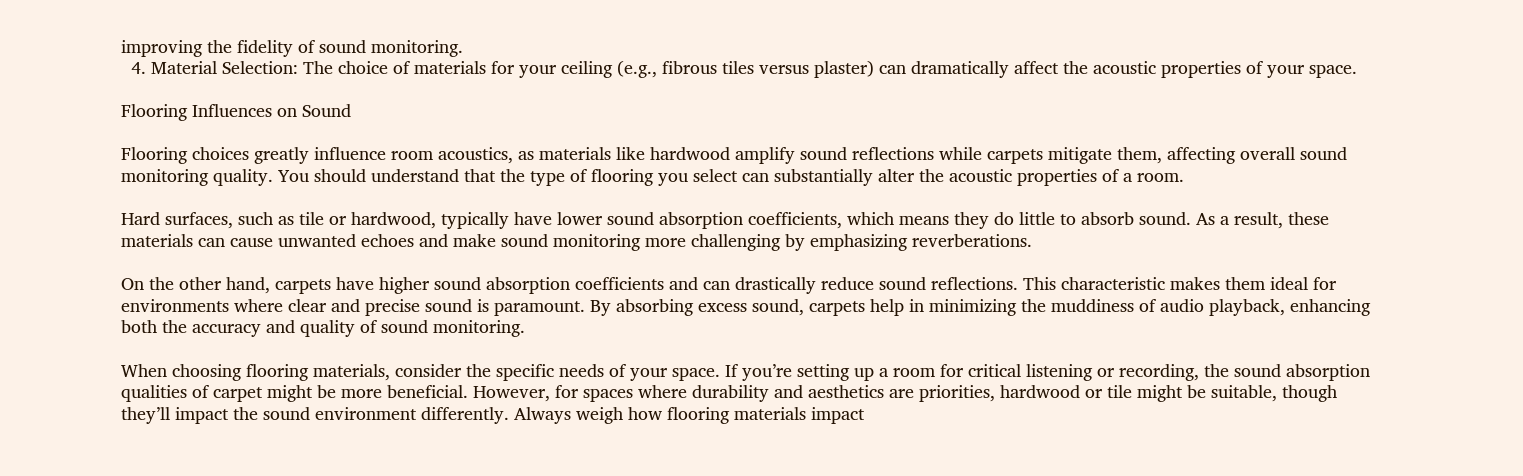improving the fidelity of sound monitoring.
  4. Material Selection: The choice of materials for your ceiling (e.g., fibrous tiles versus plaster) can dramatically affect the acoustic properties of your space.

Flooring Influences on Sound

Flooring choices greatly influence room acoustics, as materials like hardwood amplify sound reflections while carpets mitigate them, affecting overall sound monitoring quality. You should understand that the type of flooring you select can substantially alter the acoustic properties of a room.

Hard surfaces, such as tile or hardwood, typically have lower sound absorption coefficients, which means they do little to absorb sound. As a result, these materials can cause unwanted echoes and make sound monitoring more challenging by emphasizing reverberations.

On the other hand, carpets have higher sound absorption coefficients and can drastically reduce sound reflections. This characteristic makes them ideal for environments where clear and precise sound is paramount. By absorbing excess sound, carpets help in minimizing the muddiness of audio playback, enhancing both the accuracy and quality of sound monitoring.

When choosing flooring materials, consider the specific needs of your space. If you’re setting up a room for critical listening or recording, the sound absorption qualities of carpet might be more beneficial. However, for spaces where durability and aesthetics are priorities, hardwood or tile might be suitable, though they’ll impact the sound environment differently. Always weigh how flooring materials impact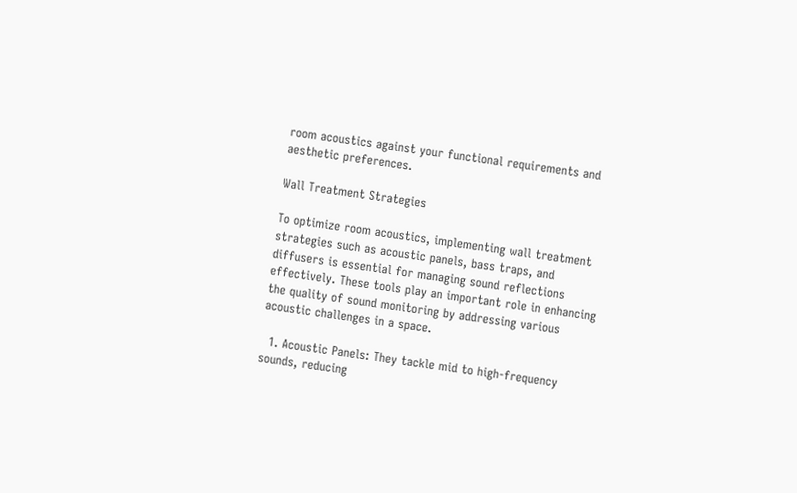room acoustics against your functional requirements and aesthetic preferences.

Wall Treatment Strategies

To optimize room acoustics, implementing wall treatment strategies such as acoustic panels, bass traps, and diffusers is essential for managing sound reflections effectively. These tools play an important role in enhancing the quality of sound monitoring by addressing various acoustic challenges in a space.

  1. Acoustic Panels: They tackle mid to high-frequency sounds, reducing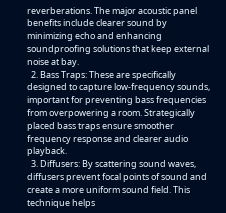reverberations. The major acoustic panel benefits include clearer sound by minimizing echo and enhancing soundproofing solutions that keep external noise at bay.
  2. Bass Traps: These are specifically designed to capture low-frequency sounds, important for preventing bass frequencies from overpowering a room. Strategically placed bass traps ensure smoother frequency response and clearer audio playback.
  3. Diffusers: By scattering sound waves, diffusers prevent focal points of sound and create a more uniform sound field. This technique helps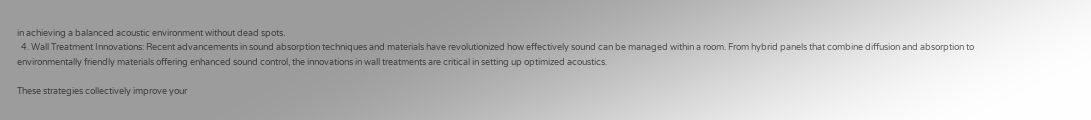in achieving a balanced acoustic environment without dead spots.
  4. Wall Treatment Innovations: Recent advancements in sound absorption techniques and materials have revolutionized how effectively sound can be managed within a room. From hybrid panels that combine diffusion and absorption to environmentally friendly materials offering enhanced sound control, the innovations in wall treatments are critical in setting up optimized acoustics.

These strategies collectively improve your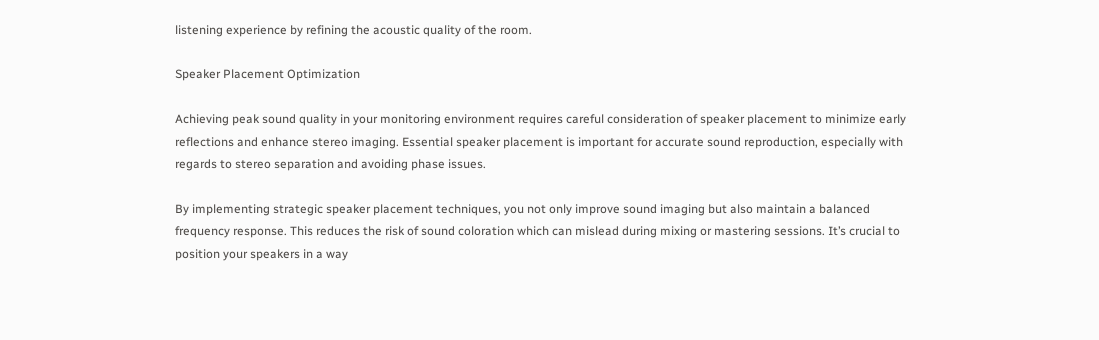listening experience by refining the acoustic quality of the room.

Speaker Placement Optimization

Achieving peak sound quality in your monitoring environment requires careful consideration of speaker placement to minimize early reflections and enhance stereo imaging. Essential speaker placement is important for accurate sound reproduction, especially with regards to stereo separation and avoiding phase issues.

By implementing strategic speaker placement techniques, you not only improve sound imaging but also maintain a balanced frequency response. This reduces the risk of sound coloration which can mislead during mixing or mastering sessions. It’s crucial to position your speakers in a way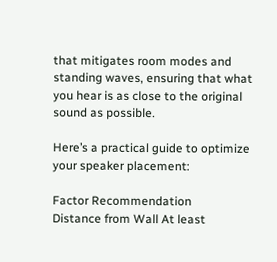that mitigates room modes and standing waves, ensuring that what you hear is as close to the original sound as possible.

Here’s a practical guide to optimize your speaker placement:

Factor Recommendation
Distance from Wall At least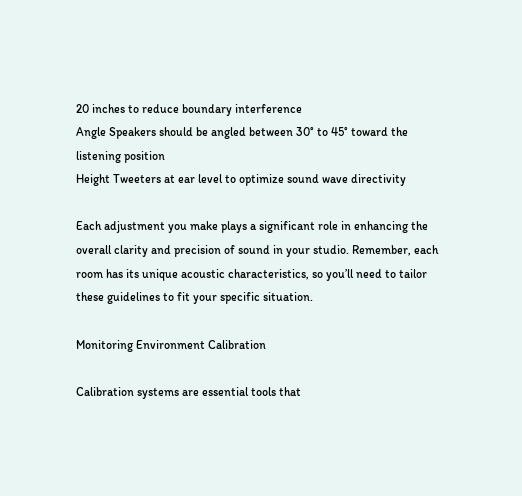20 inches to reduce boundary interference
Angle Speakers should be angled between 30° to 45° toward the listening position
Height Tweeters at ear level to optimize sound wave directivity

Each adjustment you make plays a significant role in enhancing the overall clarity and precision of sound in your studio. Remember, each room has its unique acoustic characteristics, so you’ll need to tailor these guidelines to fit your specific situation.

Monitoring Environment Calibration

Calibration systems are essential tools that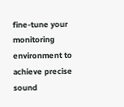fine-tune your monitoring environment to achieve precise sound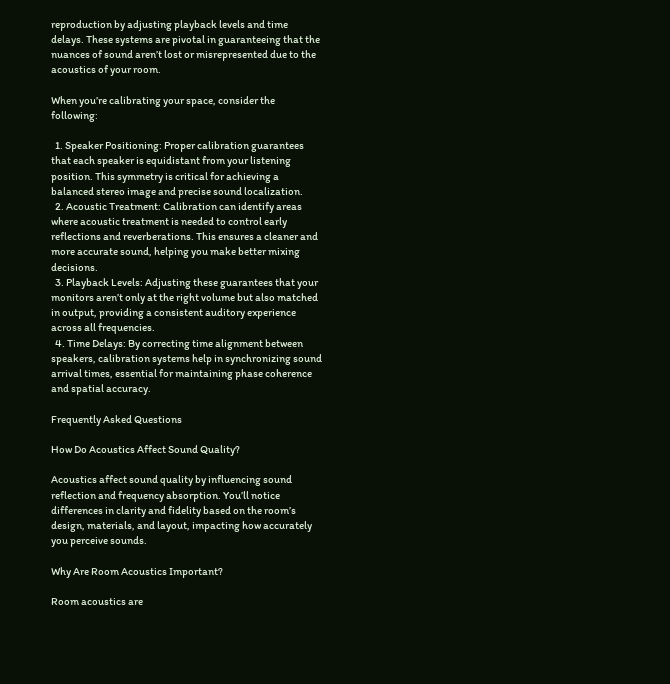reproduction by adjusting playback levels and time delays. These systems are pivotal in guaranteeing that the nuances of sound aren’t lost or misrepresented due to the acoustics of your room.

When you’re calibrating your space, consider the following:

  1. Speaker Positioning: Proper calibration guarantees that each speaker is equidistant from your listening position. This symmetry is critical for achieving a balanced stereo image and precise sound localization.
  2. Acoustic Treatment: Calibration can identify areas where acoustic treatment is needed to control early reflections and reverberations. This ensures a cleaner and more accurate sound, helping you make better mixing decisions.
  3. Playback Levels: Adjusting these guarantees that your monitors aren’t only at the right volume but also matched in output, providing a consistent auditory experience across all frequencies.
  4. Time Delays: By correcting time alignment between speakers, calibration systems help in synchronizing sound arrival times, essential for maintaining phase coherence and spatial accuracy.

Frequently Asked Questions

How Do Acoustics Affect Sound Quality?

Acoustics affect sound quality by influencing sound reflection and frequency absorption. You’ll notice differences in clarity and fidelity based on the room’s design, materials, and layout, impacting how accurately you perceive sounds.

Why Are Room Acoustics Important?

Room acoustics are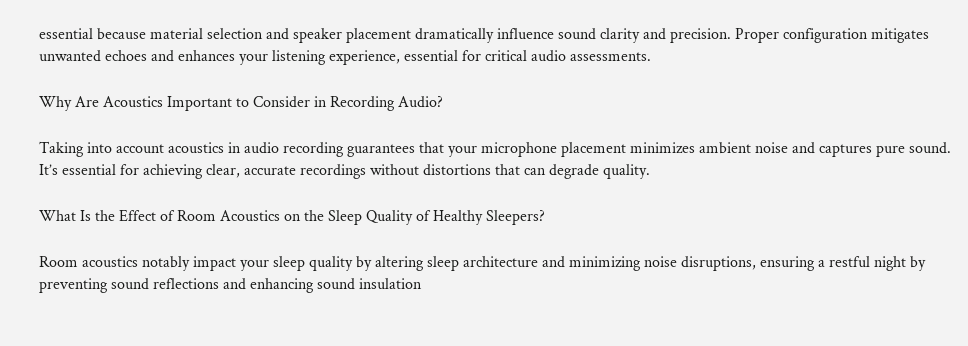essential because material selection and speaker placement dramatically influence sound clarity and precision. Proper configuration mitigates unwanted echoes and enhances your listening experience, essential for critical audio assessments.

Why Are Acoustics Important to Consider in Recording Audio?

Taking into account acoustics in audio recording guarantees that your microphone placement minimizes ambient noise and captures pure sound. It’s essential for achieving clear, accurate recordings without distortions that can degrade quality.

What Is the Effect of Room Acoustics on the Sleep Quality of Healthy Sleepers?

Room acoustics notably impact your sleep quality by altering sleep architecture and minimizing noise disruptions, ensuring a restful night by preventing sound reflections and enhancing sound insulation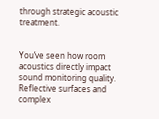through strategic acoustic treatment.


You’ve seen how room acoustics directly impact sound monitoring quality. Reflective surfaces and complex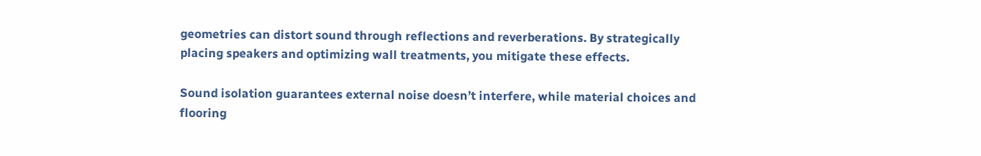geometries can distort sound through reflections and reverberations. By strategically placing speakers and optimizing wall treatments, you mitigate these effects.

Sound isolation guarantees external noise doesn’t interfere, while material choices and flooring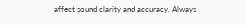affect sound clarity and accuracy. Always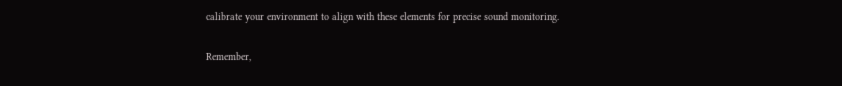calibrate your environment to align with these elements for precise sound monitoring.

Remember,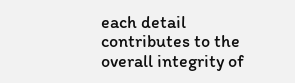each detail contributes to the overall integrity of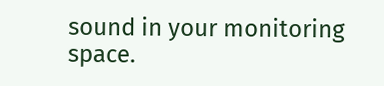sound in your monitoring space.